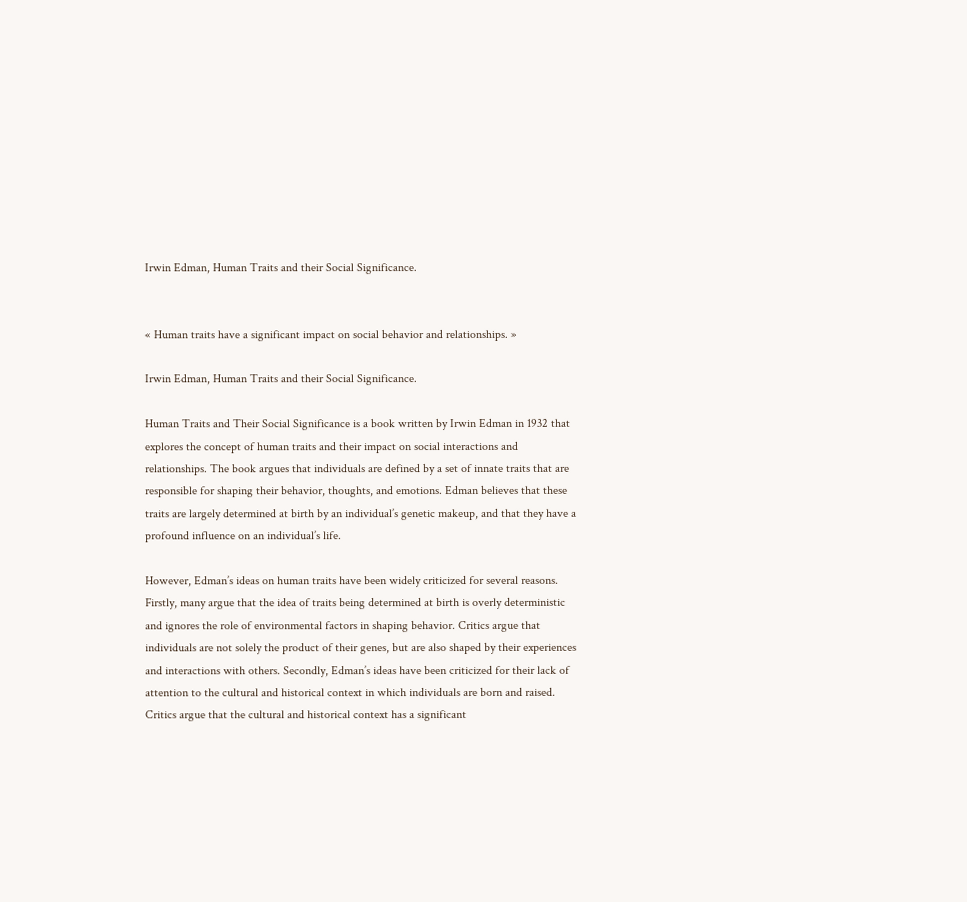Irwin Edman, Human Traits and their Social Significance.


« Human traits have a significant impact on social behavior and relationships. »

Irwin Edman, Human Traits and their Social Significance.

Human Traits and Their Social Significance is a book written by Irwin Edman in 1932 that explores the concept of human traits and their impact on social interactions and relationships. The book argues that individuals are defined by a set of innate traits that are responsible for shaping their behavior, thoughts, and emotions. Edman believes that these traits are largely determined at birth by an individual’s genetic makeup, and that they have a profound influence on an individual’s life.

However, Edman’s ideas on human traits have been widely criticized for several reasons. Firstly, many argue that the idea of traits being determined at birth is overly deterministic and ignores the role of environmental factors in shaping behavior. Critics argue that individuals are not solely the product of their genes, but are also shaped by their experiences and interactions with others. Secondly, Edman’s ideas have been criticized for their lack of attention to the cultural and historical context in which individuals are born and raised. Critics argue that the cultural and historical context has a significant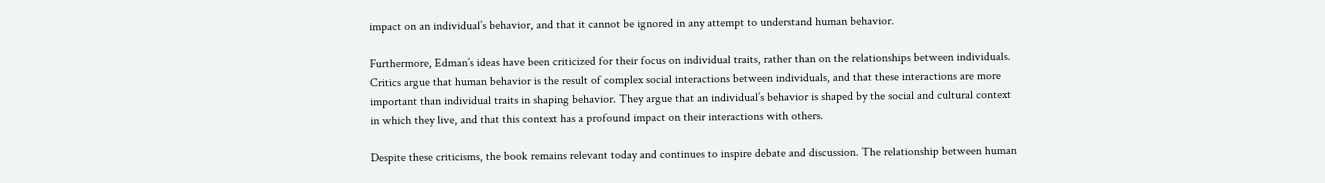impact on an individual’s behavior, and that it cannot be ignored in any attempt to understand human behavior.

Furthermore, Edman’s ideas have been criticized for their focus on individual traits, rather than on the relationships between individuals. Critics argue that human behavior is the result of complex social interactions between individuals, and that these interactions are more important than individual traits in shaping behavior. They argue that an individual’s behavior is shaped by the social and cultural context in which they live, and that this context has a profound impact on their interactions with others.

Despite these criticisms, the book remains relevant today and continues to inspire debate and discussion. The relationship between human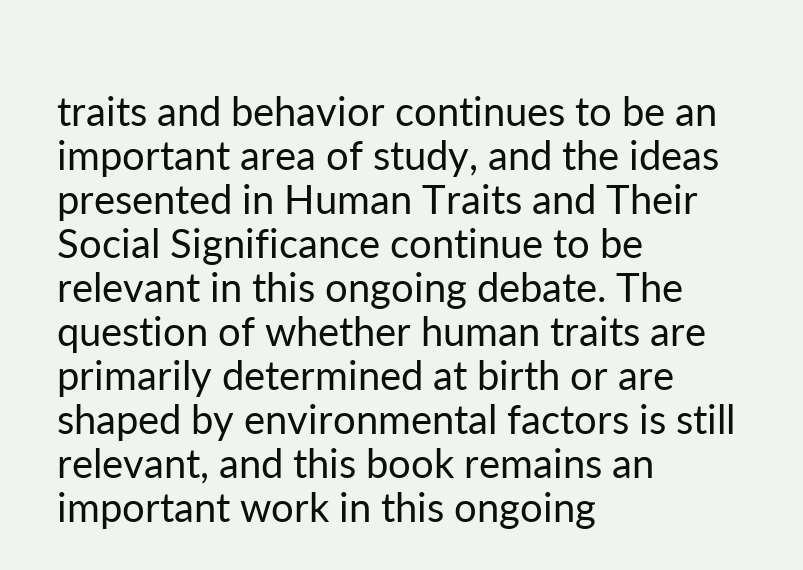traits and behavior continues to be an important area of study, and the ideas presented in Human Traits and Their Social Significance continue to be relevant in this ongoing debate. The question of whether human traits are primarily determined at birth or are shaped by environmental factors is still relevant, and this book remains an important work in this ongoing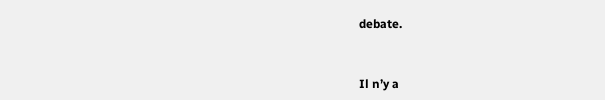debate.


Il n’y a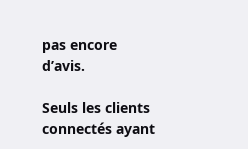pas encore d’avis.

Seuls les clients connectés ayant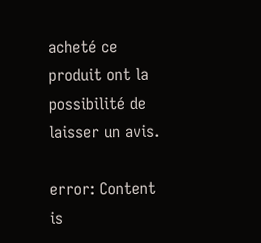acheté ce produit ont la possibilité de laisser un avis.

error: Content is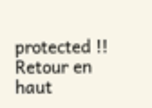protected !!
Retour en haut